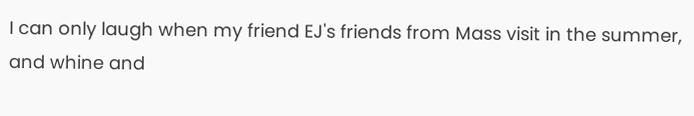I can only laugh when my friend EJ's friends from Mass visit in the summer, and whine and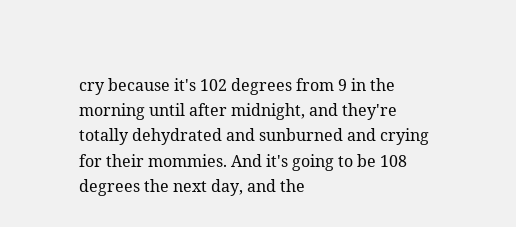cry because it's 102 degrees from 9 in the morning until after midnight, and they're totally dehydrated and sunburned and crying for their mommies. And it's going to be 108 degrees the next day, and the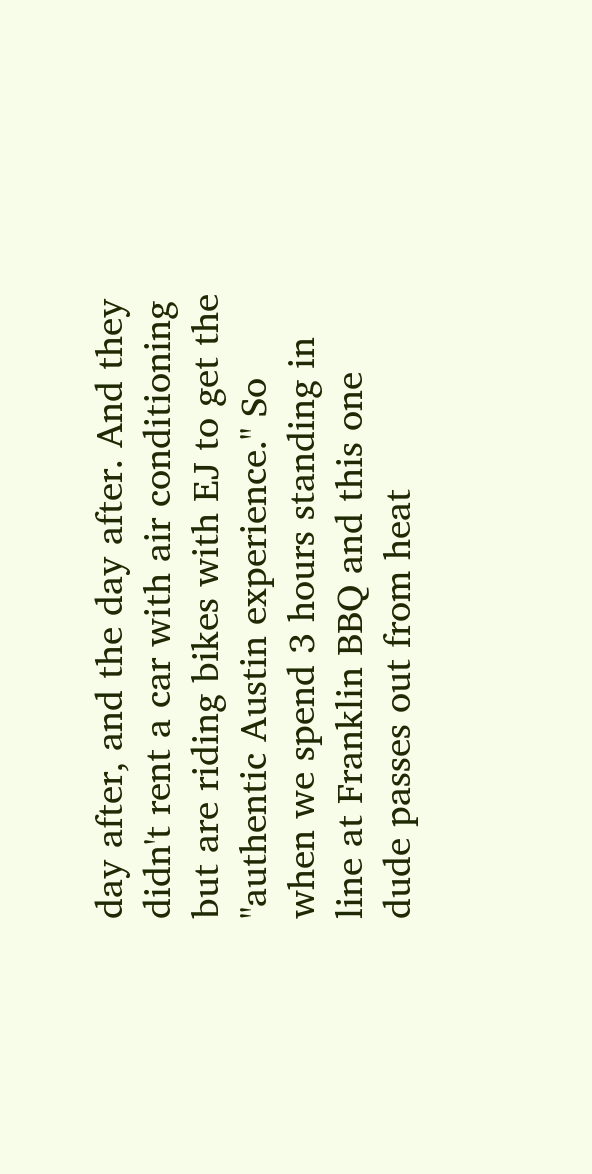day after, and the day after. And they didn't rent a car with air conditioning but are riding bikes with EJ to get the "authentic Austin experience." So when we spend 3 hours standing in line at Franklin BBQ and this one dude passes out from heat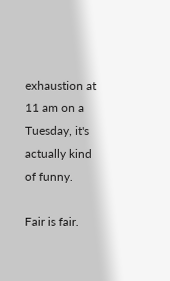exhaustion at 11 am on a Tuesday, it's actually kind of funny.

Fair is fair.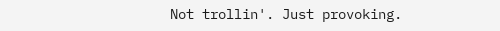Not trollin'. Just provoking.